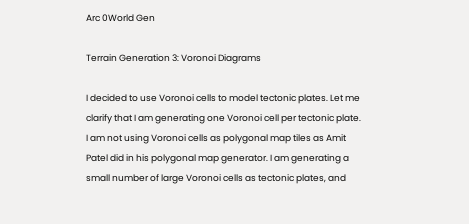Arc 0World Gen

Terrain Generation 3: Voronoi Diagrams

I decided to use Voronoi cells to model tectonic plates. Let me clarify that I am generating one Voronoi cell per tectonic plate. I am not using Voronoi cells as polygonal map tiles as Amit Patel did in his polygonal map generator. I am generating a small number of large Voronoi cells as tectonic plates, and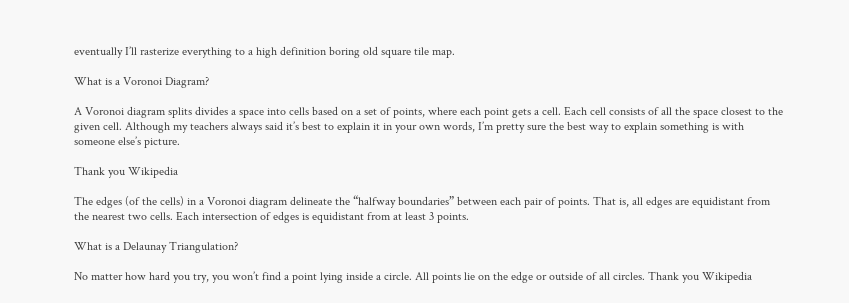eventually I’ll rasterize everything to a high definition boring old square tile map.

What is a Voronoi Diagram?

A Voronoi diagram splits divides a space into cells based on a set of points, where each point gets a cell. Each cell consists of all the space closest to the given cell. Although my teachers always said it’s best to explain it in your own words, I’m pretty sure the best way to explain something is with someone else’s picture.

Thank you Wikipedia

The edges (of the cells) in a Voronoi diagram delineate the “halfway boundaries” between each pair of points. That is, all edges are equidistant from the nearest two cells. Each intersection of edges is equidistant from at least 3 points.

What is a Delaunay Triangulation?

No matter how hard you try, you won’t find a point lying inside a circle. All points lie on the edge or outside of all circles. Thank you Wikipedia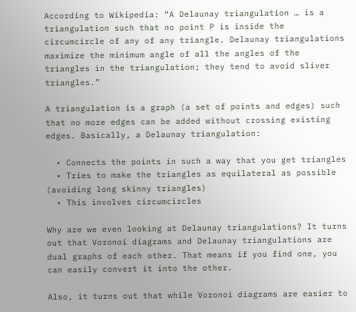According to Wikipedia: “A Delaunay triangulation … is a triangulation such that no point P is inside the circumcircle of any of any triangle. Delaunay triangulations maximize the minimum angle of all the angles of the triangles in the triangulation; they tend to avoid sliver triangles.”

A triangulation is a graph (a set of points and edges) such that no more edges can be added without crossing existing edges. Basically, a Delaunay triangulation:

  • Connects the points in such a way that you get triangles
  • Tries to make the triangles as equilateral as possible (avoiding long skinny triangles)
  • This involves circumcircles

Why are we even looking at Delaunay triangulations? It turns out that Voronoi diagrams and Delaunay triangulations are dual graphs of each other. That means if you find one, you can easily convert it into the other.

Also, it turns out that while Voronoi diagrams are easier to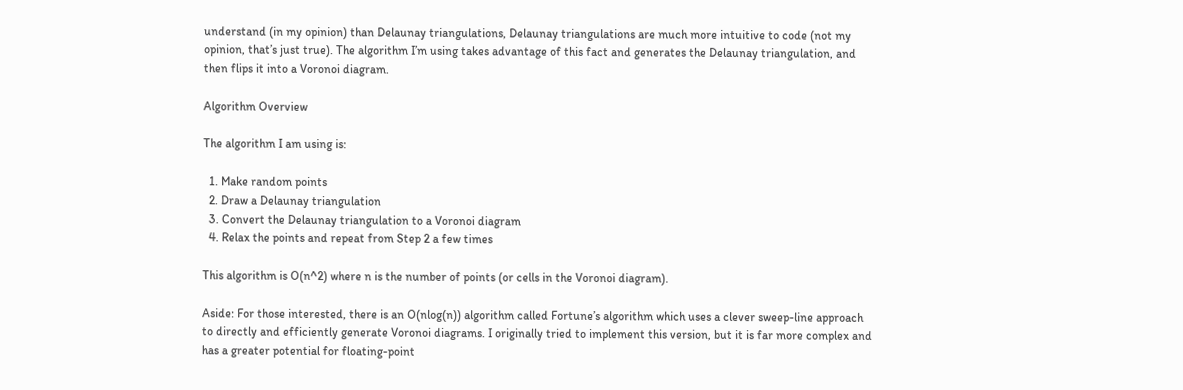understand (in my opinion) than Delaunay triangulations, Delaunay triangulations are much more intuitive to code (not my opinion, that’s just true). The algorithm I’m using takes advantage of this fact and generates the Delaunay triangulation, and then flips it into a Voronoi diagram.

Algorithm Overview

The algorithm I am using is:

  1. Make random points
  2. Draw a Delaunay triangulation
  3. Convert the Delaunay triangulation to a Voronoi diagram
  4. Relax the points and repeat from Step 2 a few times

This algorithm is O(n^2) where n is the number of points (or cells in the Voronoi diagram).

Aside: For those interested, there is an O(nlog(n)) algorithm called Fortune’s algorithm which uses a clever sweep-line approach to directly and efficiently generate Voronoi diagrams. I originally tried to implement this version, but it is far more complex and has a greater potential for floating-point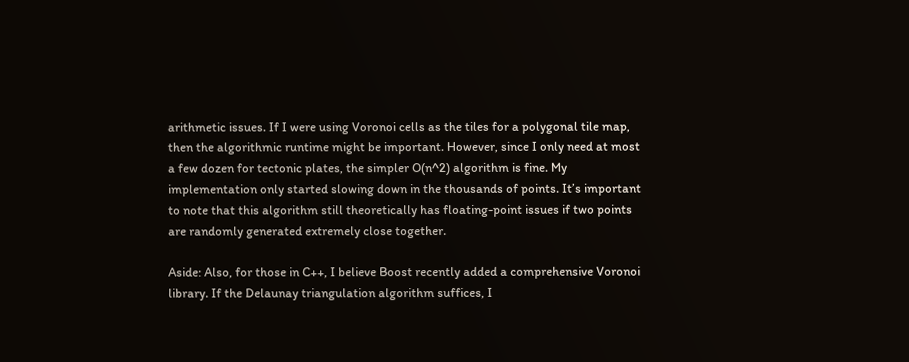arithmetic issues. If I were using Voronoi cells as the tiles for a polygonal tile map, then the algorithmic runtime might be important. However, since I only need at most a few dozen for tectonic plates, the simpler O(n^2) algorithm is fine. My implementation only started slowing down in the thousands of points. It’s important to note that this algorithm still theoretically has floating-point issues if two points are randomly generated extremely close together.

Aside: Also, for those in C++, I believe Boost recently added a comprehensive Voronoi library. If the Delaunay triangulation algorithm suffices, I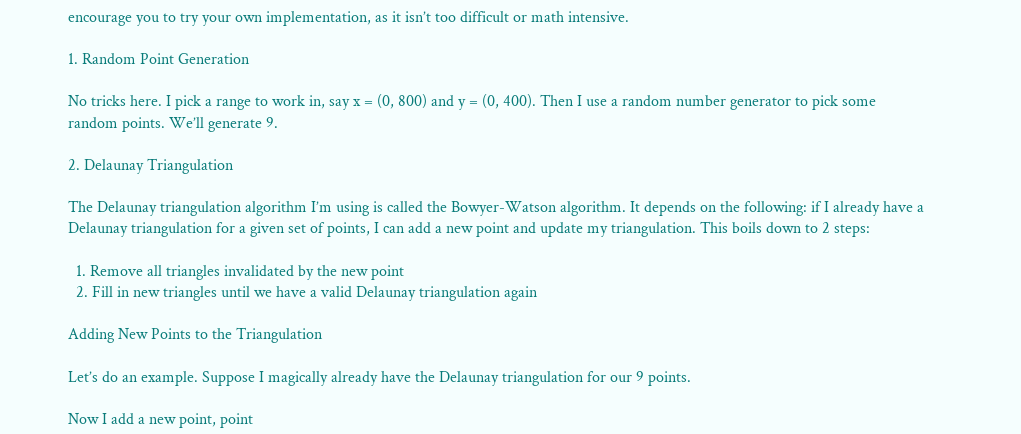encourage you to try your own implementation, as it isn’t too difficult or math intensive.

1. Random Point Generation

No tricks here. I pick a range to work in, say x = (0, 800) and y = (0, 400). Then I use a random number generator to pick some random points. We’ll generate 9.

2. Delaunay Triangulation

The Delaunay triangulation algorithm I’m using is called the Bowyer-Watson algorithm. It depends on the following: if I already have a Delaunay triangulation for a given set of points, I can add a new point and update my triangulation. This boils down to 2 steps:

  1. Remove all triangles invalidated by the new point
  2. Fill in new triangles until we have a valid Delaunay triangulation again

Adding New Points to the Triangulation

Let’s do an example. Suppose I magically already have the Delaunay triangulation for our 9 points.

Now I add a new point, point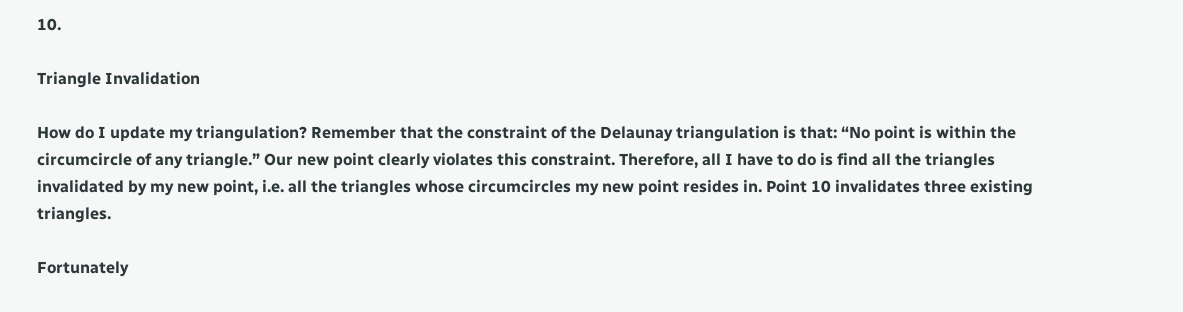10.

Triangle Invalidation

How do I update my triangulation? Remember that the constraint of the Delaunay triangulation is that: “No point is within the circumcircle of any triangle.” Our new point clearly violates this constraint. Therefore, all I have to do is find all the triangles invalidated by my new point, i.e. all the triangles whose circumcircles my new point resides in. Point 10 invalidates three existing triangles.

Fortunately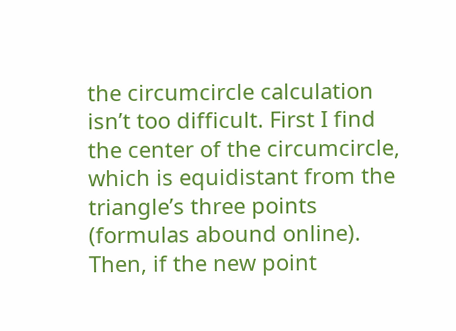the circumcircle calculation isn’t too difficult. First I find the center of the circumcircle, which is equidistant from the triangle’s three points (formulas abound online). Then, if the new point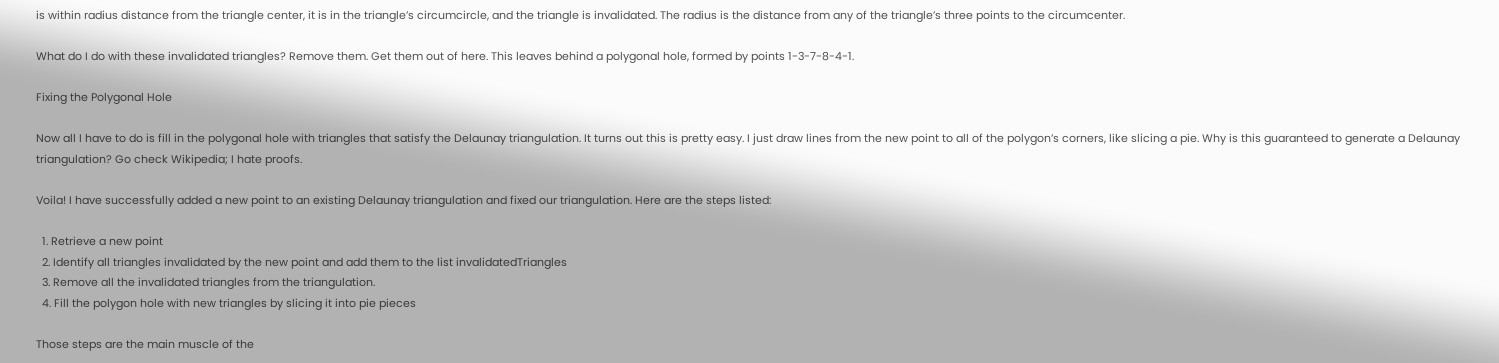is within radius distance from the triangle center, it is in the triangle’s circumcircle, and the triangle is invalidated. The radius is the distance from any of the triangle’s three points to the circumcenter.

What do I do with these invalidated triangles? Remove them. Get them out of here. This leaves behind a polygonal hole, formed by points 1-3-7-8-4-1.

Fixing the Polygonal Hole

Now all I have to do is fill in the polygonal hole with triangles that satisfy the Delaunay triangulation. It turns out this is pretty easy. I just draw lines from the new point to all of the polygon’s corners, like slicing a pie. Why is this guaranteed to generate a Delaunay triangulation? Go check Wikipedia; I hate proofs.

Voila! I have successfully added a new point to an existing Delaunay triangulation and fixed our triangulation. Here are the steps listed:

  1. Retrieve a new point
  2. Identify all triangles invalidated by the new point and add them to the list invalidatedTriangles
  3. Remove all the invalidated triangles from the triangulation.
  4. Fill the polygon hole with new triangles by slicing it into pie pieces

Those steps are the main muscle of the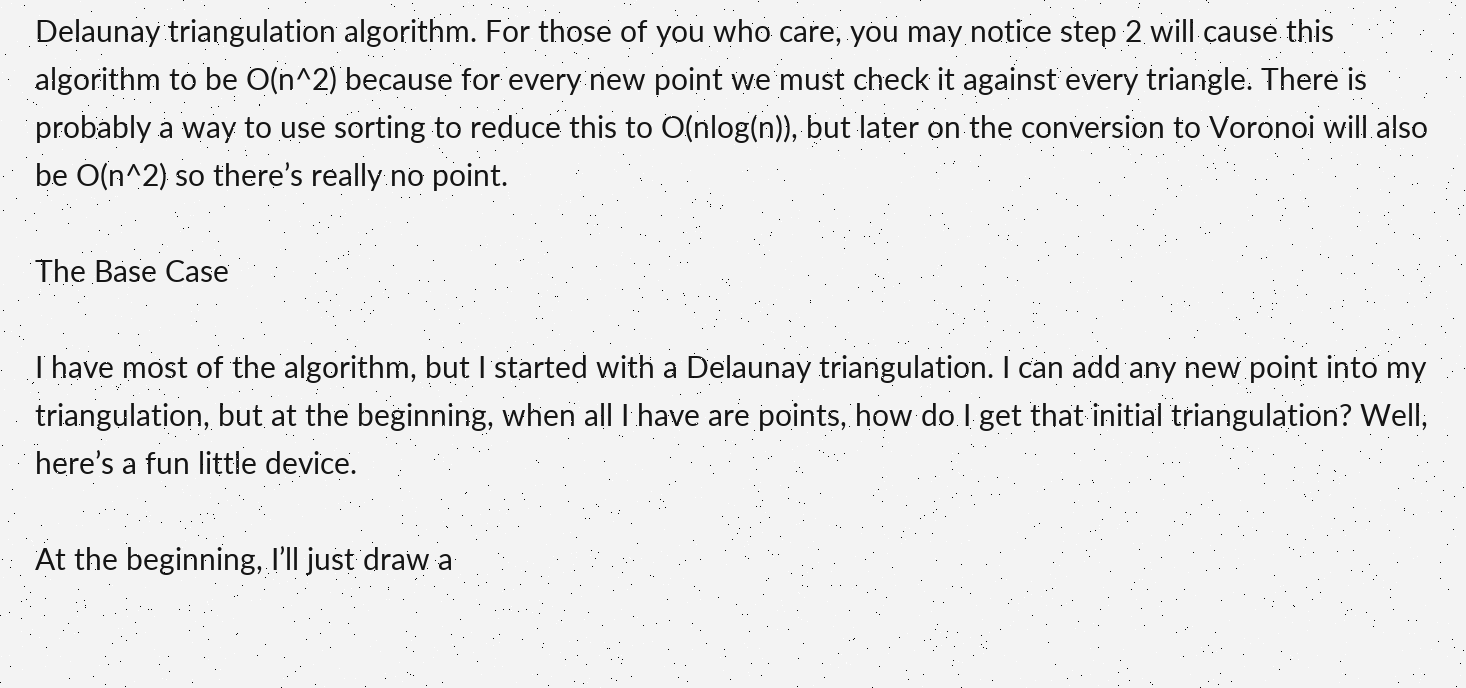Delaunay triangulation algorithm. For those of you who care, you may notice step 2 will cause this algorithm to be O(n^2) because for every new point we must check it against every triangle. There is probably a way to use sorting to reduce this to O(nlog(n)), but later on the conversion to Voronoi will also be O(n^2) so there’s really no point.

The Base Case

I have most of the algorithm, but I started with a Delaunay triangulation. I can add any new point into my triangulation, but at the beginning, when all I have are points, how do I get that initial triangulation? Well, here’s a fun little device.

At the beginning, I’ll just draw a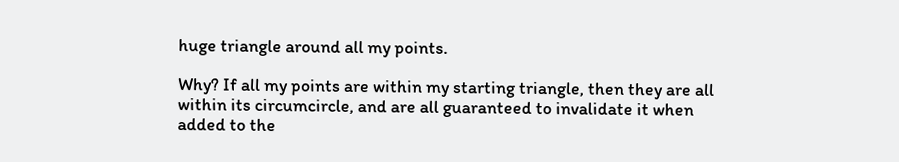huge triangle around all my points.

Why? If all my points are within my starting triangle, then they are all within its circumcircle, and are all guaranteed to invalidate it when added to the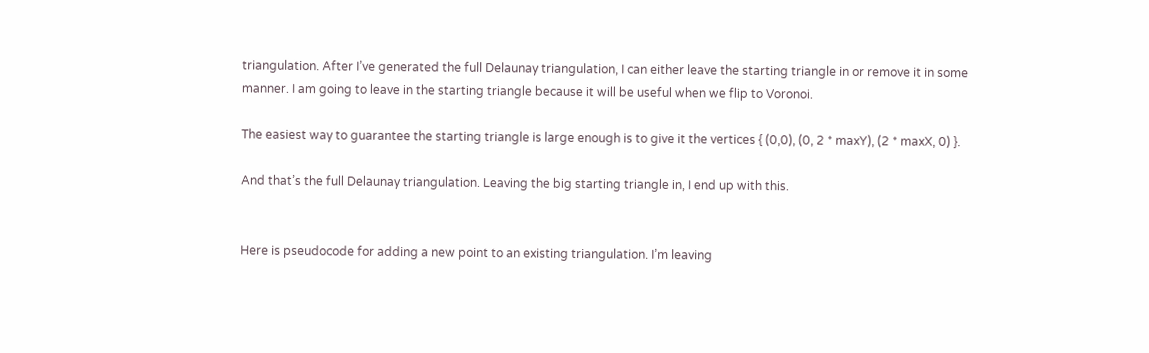triangulation. After I’ve generated the full Delaunay triangulation, I can either leave the starting triangle in or remove it in some manner. I am going to leave in the starting triangle because it will be useful when we flip to Voronoi.

The easiest way to guarantee the starting triangle is large enough is to give it the vertices { (0,0), (0, 2 * maxY), (2 * maxX, 0) }.

And that’s the full Delaunay triangulation. Leaving the big starting triangle in, I end up with this.


Here is pseudocode for adding a new point to an existing triangulation. I’m leaving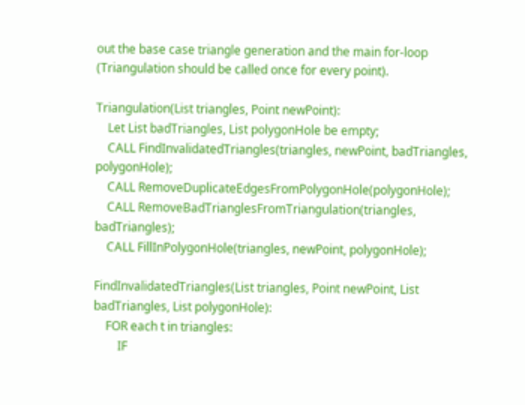out the base case triangle generation and the main for-loop (Triangulation should be called once for every point).

Triangulation(List triangles, Point newPoint):
    Let List badTriangles, List polygonHole be empty;
    CALL FindInvalidatedTriangles(triangles, newPoint, badTriangles, polygonHole);
    CALL RemoveDuplicateEdgesFromPolygonHole(polygonHole);
    CALL RemoveBadTrianglesFromTriangulation(triangles, badTriangles);
    CALL FillInPolygonHole(triangles, newPoint, polygonHole);

FindInvalidatedTriangles(List triangles, Point newPoint, List badTriangles, List polygonHole):
    FOR each t in triangles:
        IF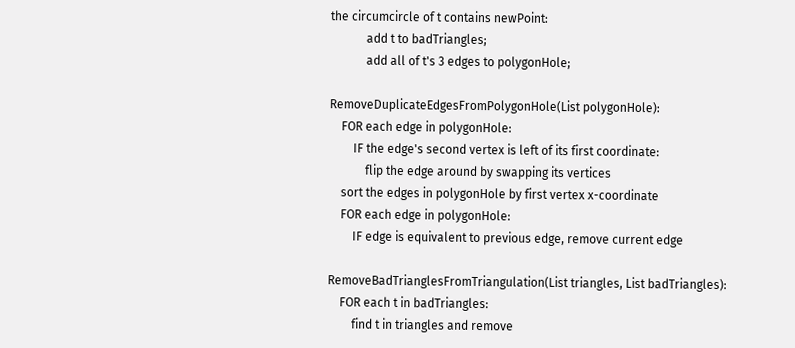the circumcircle of t contains newPoint:
            add t to badTriangles;
            add all of t's 3 edges to polygonHole;

RemoveDuplicateEdgesFromPolygonHole(List polygonHole):
    FOR each edge in polygonHole:
        IF the edge's second vertex is left of its first coordinate:
            flip the edge around by swapping its vertices
    sort the edges in polygonHole by first vertex x-coordinate
    FOR each edge in polygonHole:
        IF edge is equivalent to previous edge, remove current edge

RemoveBadTrianglesFromTriangulation(List triangles, List badTriangles):
    FOR each t in badTriangles:
        find t in triangles and remove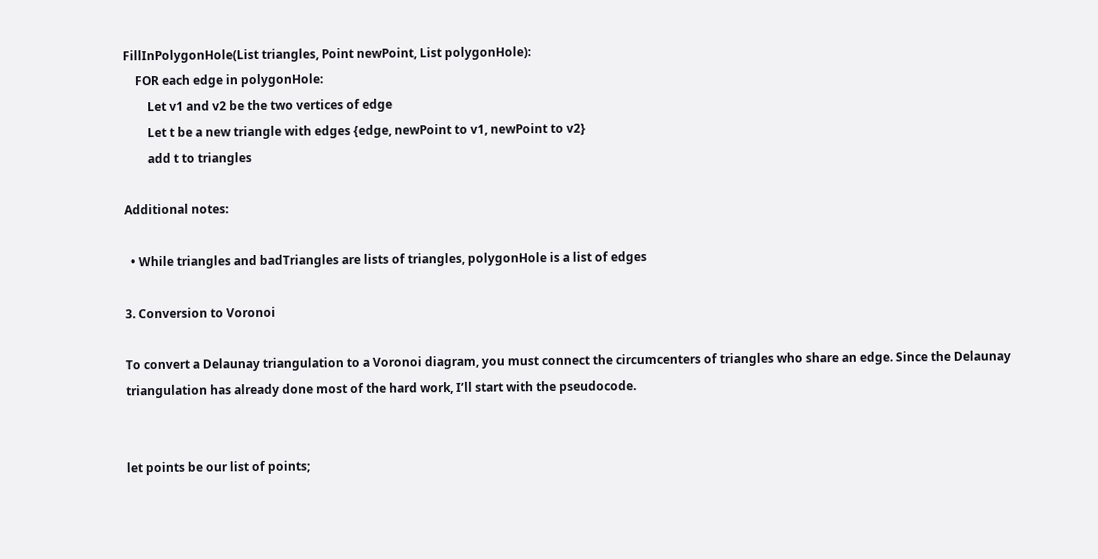FillInPolygonHole(List triangles, Point newPoint, List polygonHole):
    FOR each edge in polygonHole:
        Let v1 and v2 be the two vertices of edge
        Let t be a new triangle with edges {edge, newPoint to v1, newPoint to v2}
        add t to triangles

Additional notes:

  • While triangles and badTriangles are lists of triangles, polygonHole is a list of edges

3. Conversion to Voronoi

To convert a Delaunay triangulation to a Voronoi diagram, you must connect the circumcenters of triangles who share an edge. Since the Delaunay triangulation has already done most of the hard work, I’ll start with the pseudocode.


let points be our list of points;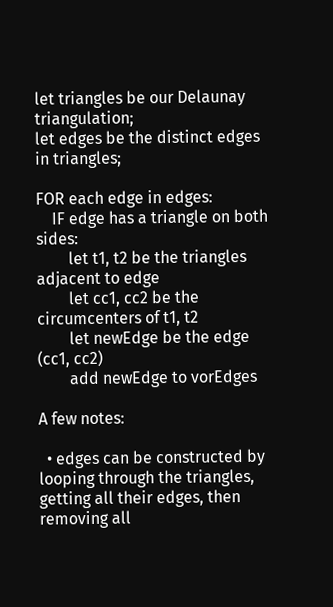let triangles be our Delaunay triangulation;
let edges be the distinct edges in triangles;

FOR each edge in edges:
    IF edge has a triangle on both sides:
        let t1, t2 be the triangles adjacent to edge
        let cc1, cc2 be the circumcenters of t1, t2
        let newEdge be the edge (cc1, cc2)
        add newEdge to vorEdges

A few notes:

  • edges can be constructed by looping through the triangles, getting all their edges, then removing all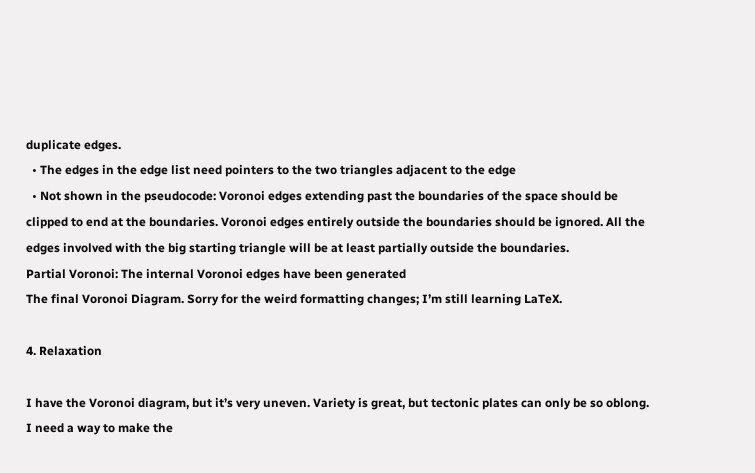duplicate edges.
  • The edges in the edge list need pointers to the two triangles adjacent to the edge
  • Not shown in the pseudocode: Voronoi edges extending past the boundaries of the space should be clipped to end at the boundaries. Voronoi edges entirely outside the boundaries should be ignored. All the edges involved with the big starting triangle will be at least partially outside the boundaries.
Partial Voronoi: The internal Voronoi edges have been generated
The final Voronoi Diagram. Sorry for the weird formatting changes; I’m still learning LaTeX.

4. Relaxation

I have the Voronoi diagram, but it’s very uneven. Variety is great, but tectonic plates can only be so oblong. I need a way to make the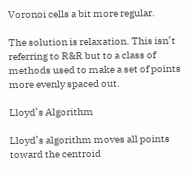Voronoi cells a bit more regular.

The solution is relaxation. This isn’t referring to R&R but to a class of methods used to make a set of points more evenly spaced out.

Lloyd’s Algorithm

Lloyd’s algorithm moves all points toward the centroid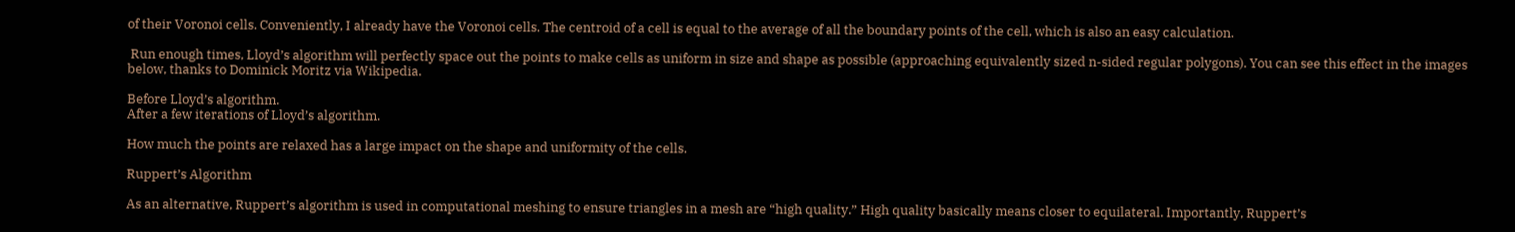of their Voronoi cells. Conveniently, I already have the Voronoi cells. The centroid of a cell is equal to the average of all the boundary points of the cell, which is also an easy calculation.

 Run enough times, Lloyd’s algorithm will perfectly space out the points to make cells as uniform in size and shape as possible (approaching equivalently sized n-sided regular polygons). You can see this effect in the images below, thanks to Dominick Moritz via Wikipedia.

Before Lloyd’s algorithm.
After a few iterations of Lloyd’s algorithm.

How much the points are relaxed has a large impact on the shape and uniformity of the cells.

Ruppert’s Algorithm

As an alternative, Ruppert’s algorithm is used in computational meshing to ensure triangles in a mesh are “high quality.” High quality basically means closer to equilateral. Importantly, Ruppert’s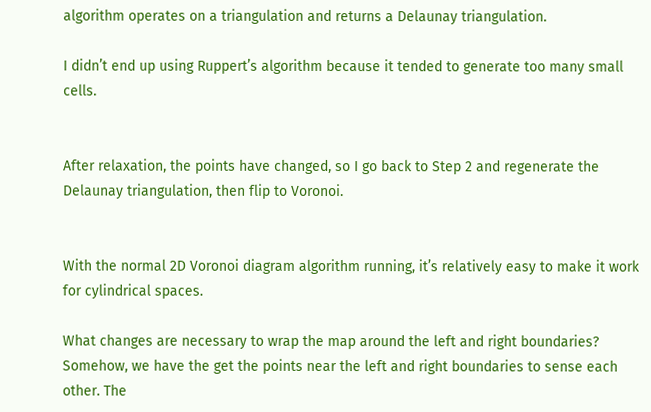algorithm operates on a triangulation and returns a Delaunay triangulation.

I didn’t end up using Ruppert’s algorithm because it tended to generate too many small cells.


After relaxation, the points have changed, so I go back to Step 2 and regenerate the Delaunay triangulation, then flip to Voronoi.


With the normal 2D Voronoi diagram algorithm running, it’s relatively easy to make it work for cylindrical spaces.

What changes are necessary to wrap the map around the left and right boundaries? Somehow, we have the get the points near the left and right boundaries to sense each other. The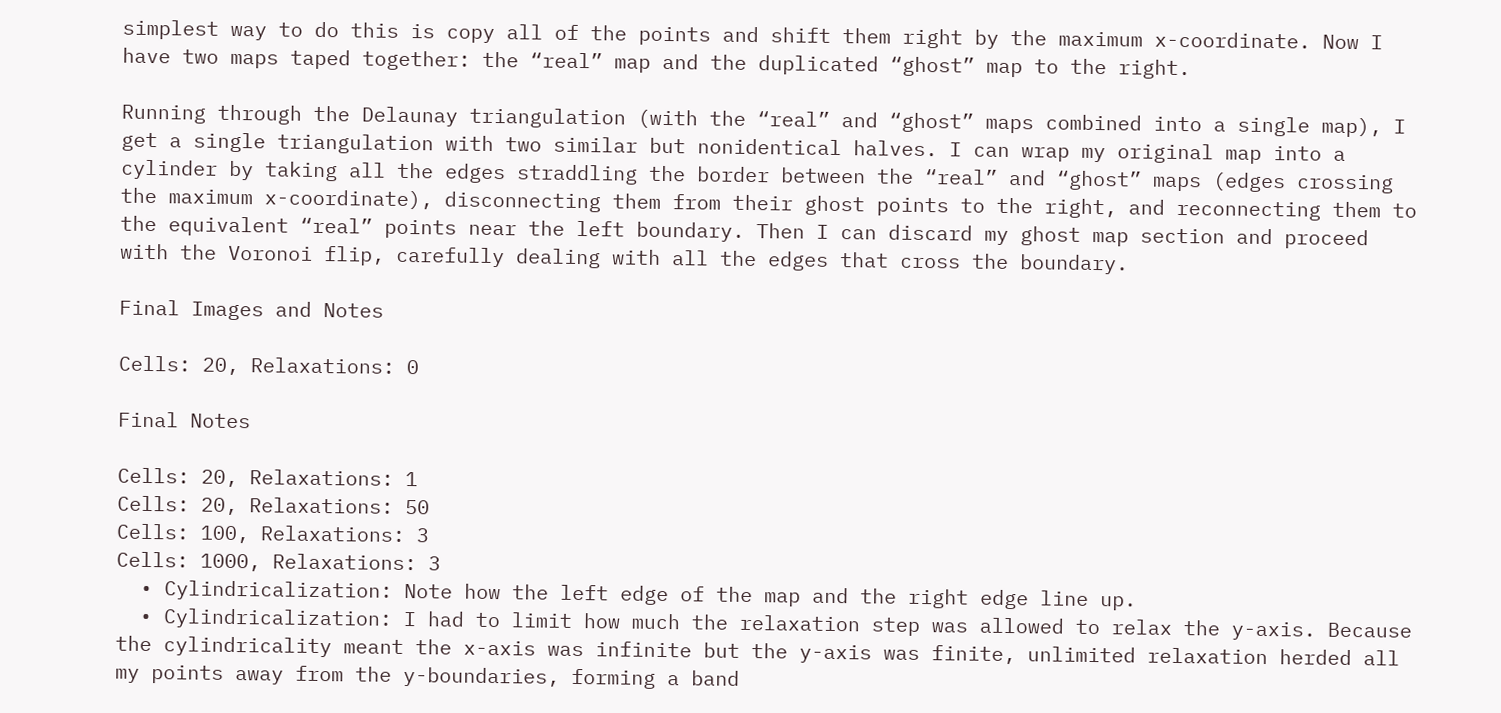simplest way to do this is copy all of the points and shift them right by the maximum x-coordinate. Now I have two maps taped together: the “real” map and the duplicated “ghost” map to the right.

Running through the Delaunay triangulation (with the “real” and “ghost” maps combined into a single map), I get a single triangulation with two similar but nonidentical halves. I can wrap my original map into a cylinder by taking all the edges straddling the border between the “real” and “ghost” maps (edges crossing the maximum x-coordinate), disconnecting them from their ghost points to the right, and reconnecting them to the equivalent “real” points near the left boundary. Then I can discard my ghost map section and proceed with the Voronoi flip, carefully dealing with all the edges that cross the boundary.

Final Images and Notes

Cells: 20, Relaxations: 0

Final Notes

Cells: 20, Relaxations: 1
Cells: 20, Relaxations: 50
Cells: 100, Relaxations: 3
Cells: 1000, Relaxations: 3
  • Cylindricalization: Note how the left edge of the map and the right edge line up.
  • Cylindricalization: I had to limit how much the relaxation step was allowed to relax the y-axis. Because the cylindricality meant the x-axis was infinite but the y-axis was finite, unlimited relaxation herded all my points away from the y-boundaries, forming a band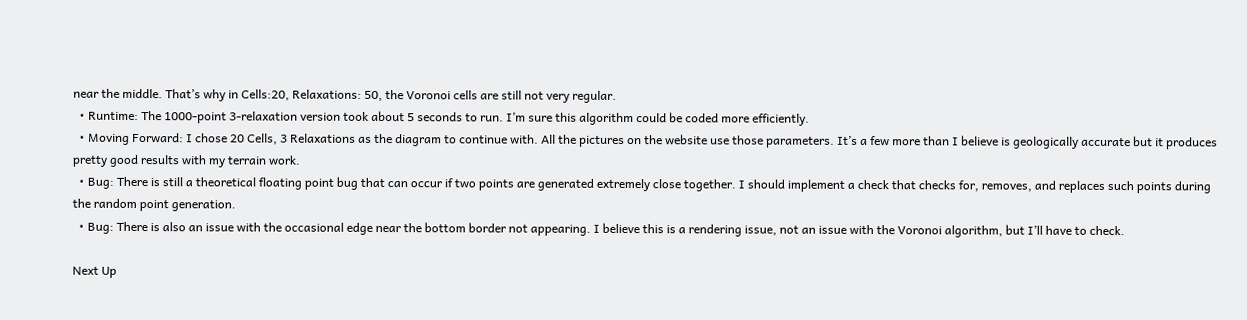near the middle. That’s why in Cells:20, Relaxations: 50, the Voronoi cells are still not very regular.
  • Runtime: The 1000-point 3-relaxation version took about 5 seconds to run. I’m sure this algorithm could be coded more efficiently.
  • Moving Forward: I chose 20 Cells, 3 Relaxations as the diagram to continue with. All the pictures on the website use those parameters. It’s a few more than I believe is geologically accurate but it produces pretty good results with my terrain work.
  • Bug: There is still a theoretical floating point bug that can occur if two points are generated extremely close together. I should implement a check that checks for, removes, and replaces such points during the random point generation.
  • Bug: There is also an issue with the occasional edge near the bottom border not appearing. I believe this is a rendering issue, not an issue with the Voronoi algorithm, but I’ll have to check.

Next Up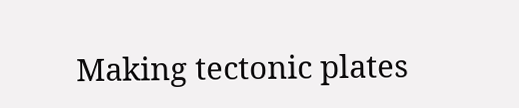Making tectonic plates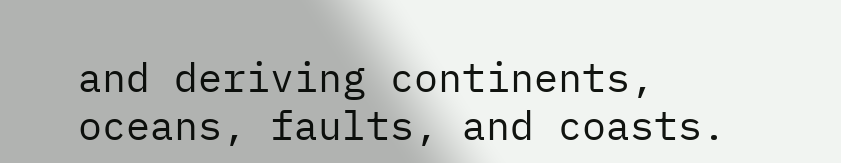and deriving continents, oceans, faults, and coasts.